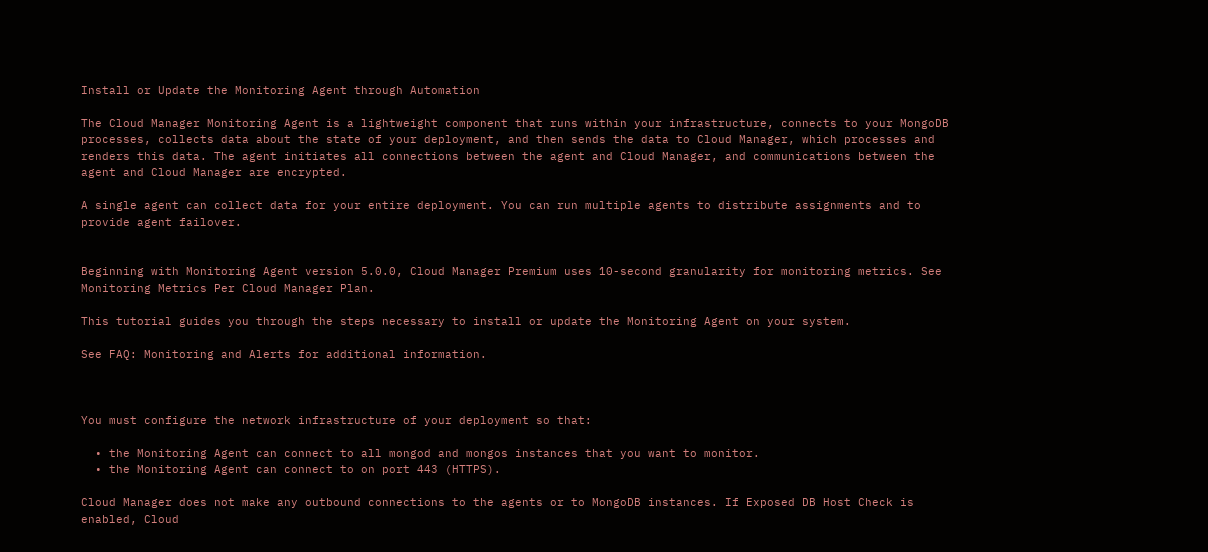Install or Update the Monitoring Agent through Automation

The Cloud Manager Monitoring Agent is a lightweight component that runs within your infrastructure, connects to your MongoDB processes, collects data about the state of your deployment, and then sends the data to Cloud Manager, which processes and renders this data. The agent initiates all connections between the agent and Cloud Manager, and communications between the agent and Cloud Manager are encrypted.

A single agent can collect data for your entire deployment. You can run multiple agents to distribute assignments and to provide agent failover.


Beginning with Monitoring Agent version 5.0.0, Cloud Manager Premium uses 10-second granularity for monitoring metrics. See Monitoring Metrics Per Cloud Manager Plan.

This tutorial guides you through the steps necessary to install or update the Monitoring Agent on your system.

See FAQ: Monitoring and Alerts for additional information.



You must configure the network infrastructure of your deployment so that:

  • the Monitoring Agent can connect to all mongod and mongos instances that you want to monitor.
  • the Monitoring Agent can connect to on port 443 (HTTPS).

Cloud Manager does not make any outbound connections to the agents or to MongoDB instances. If Exposed DB Host Check is enabled, Cloud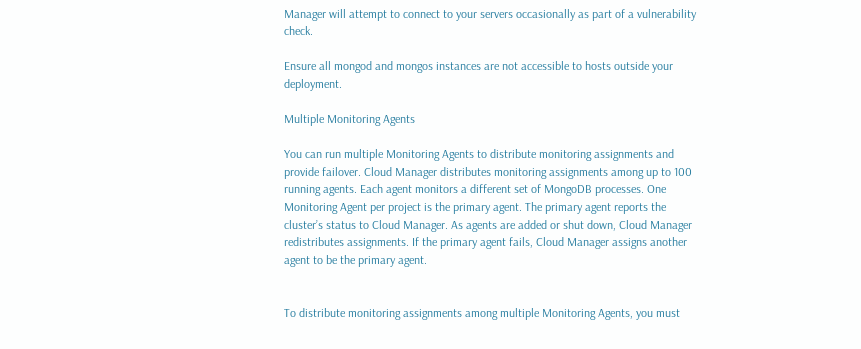Manager will attempt to connect to your servers occasionally as part of a vulnerability check.

Ensure all mongod and mongos instances are not accessible to hosts outside your deployment.

Multiple Monitoring Agents

You can run multiple Monitoring Agents to distribute monitoring assignments and provide failover. Cloud Manager distributes monitoring assignments among up to 100 running agents. Each agent monitors a different set of MongoDB processes. One Monitoring Agent per project is the primary agent. The primary agent reports the cluster’s status to Cloud Manager. As agents are added or shut down, Cloud Manager redistributes assignments. If the primary agent fails, Cloud Manager assigns another agent to be the primary agent.


To distribute monitoring assignments among multiple Monitoring Agents, you must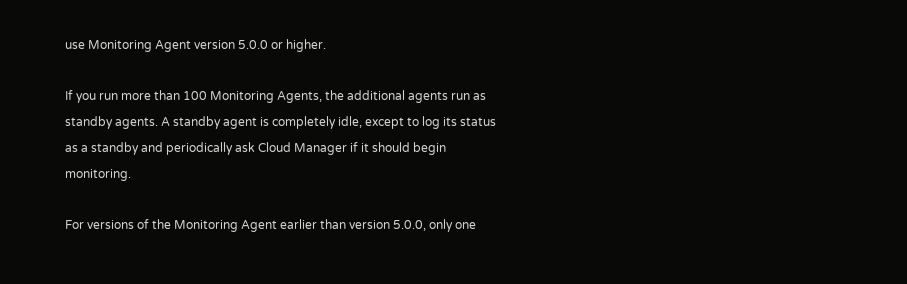use Monitoring Agent version 5.0.0 or higher.

If you run more than 100 Monitoring Agents, the additional agents run as standby agents. A standby agent is completely idle, except to log its status as a standby and periodically ask Cloud Manager if it should begin monitoring.

For versions of the Monitoring Agent earlier than version 5.0.0, only one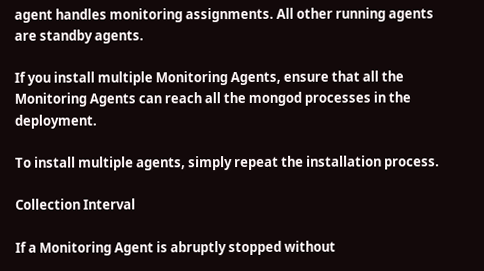agent handles monitoring assignments. All other running agents are standby agents.

If you install multiple Monitoring Agents, ensure that all the Monitoring Agents can reach all the mongod processes in the deployment.

To install multiple agents, simply repeat the installation process.

Collection Interval

If a Monitoring Agent is abruptly stopped without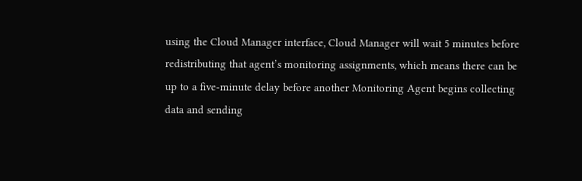using the Cloud Manager interface, Cloud Manager will wait 5 minutes before redistributing that agent’s monitoring assignments, which means there can be up to a five-minute delay before another Monitoring Agent begins collecting data and sending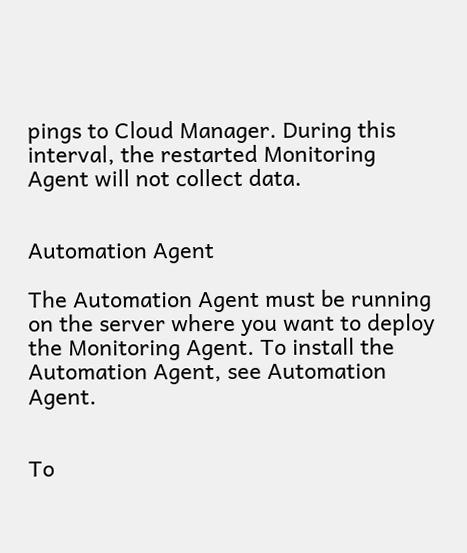pings to Cloud Manager. During this interval, the restarted Monitoring Agent will not collect data.


Automation Agent

The Automation Agent must be running on the server where you want to deploy the Monitoring Agent. To install the Automation Agent, see Automation Agent.


To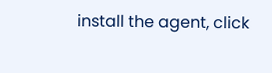install the agent, click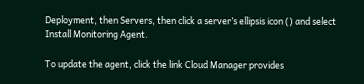Deployment, then Servers, then click a server’s ellipsis icon () and select Install Monitoring Agent.

To update the agent, click the link Cloud Manager provides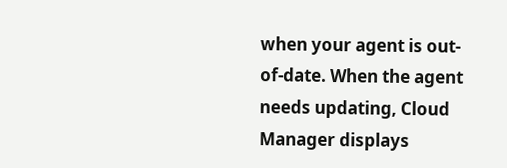when your agent is out-of-date. When the agent needs updating, Cloud Manager displays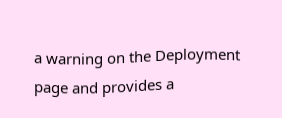a warning on the Deployment page and provides a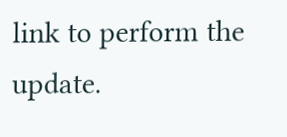link to perform the update.